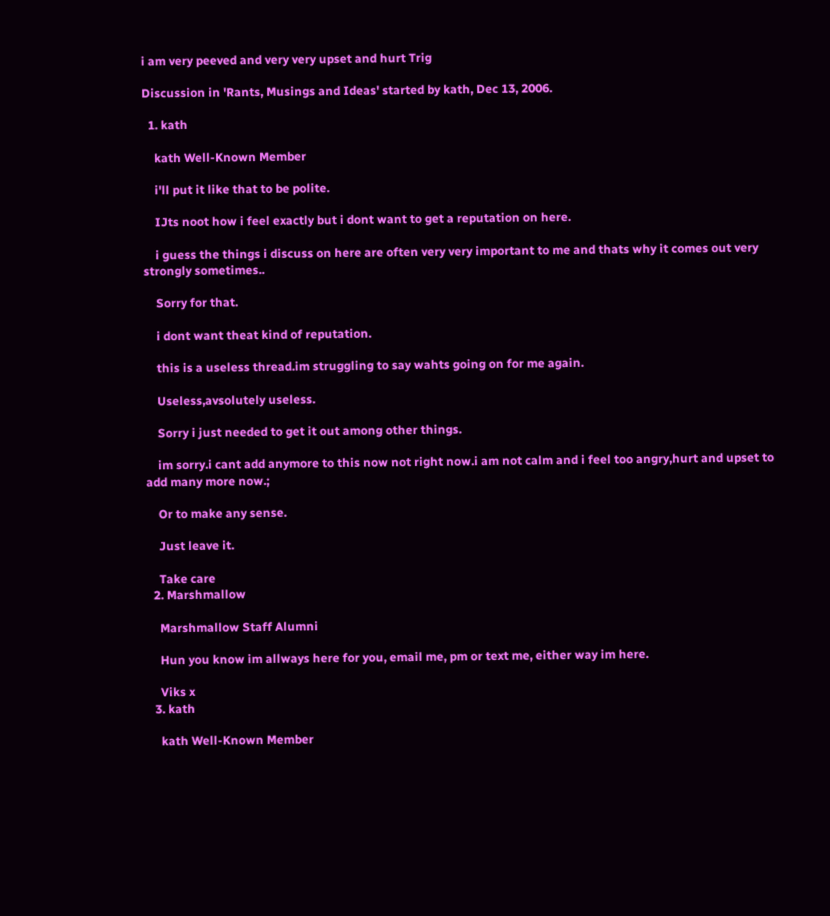i am very peeved and very very upset and hurt Trig

Discussion in 'Rants, Musings and Ideas' started by kath, Dec 13, 2006.

  1. kath

    kath Well-Known Member

    i'll put it like that to be polite.

    IJts noot how i feel exactly but i dont want to get a reputation on here.

    i guess the things i discuss on here are often very very important to me and thats why it comes out very strongly sometimes..

    Sorry for that.

    i dont want theat kind of reputation.

    this is a useless thread.im struggling to say wahts going on for me again.

    Useless,avsolutely useless.

    Sorry i just needed to get it out among other things.

    im sorry.i cant add anymore to this now not right now.i am not calm and i feel too angry,hurt and upset to add many more now.;

    Or to make any sense.

    Just leave it.

    Take care
  2. Marshmallow

    Marshmallow Staff Alumni

    Hun you know im allways here for you, email me, pm or text me, either way im here.

    Viks x
  3. kath

    kath Well-Known Member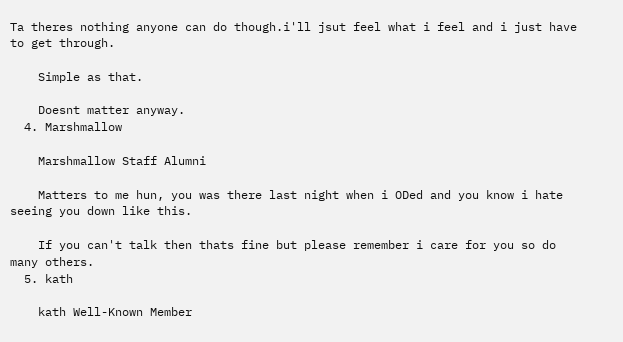Ta theres nothing anyone can do though.i'll jsut feel what i feel and i just have to get through.

    Simple as that.

    Doesnt matter anyway.
  4. Marshmallow

    Marshmallow Staff Alumni

    Matters to me hun, you was there last night when i ODed and you know i hate seeing you down like this.

    If you can't talk then thats fine but please remember i care for you so do many others.
  5. kath

    kath Well-Known Member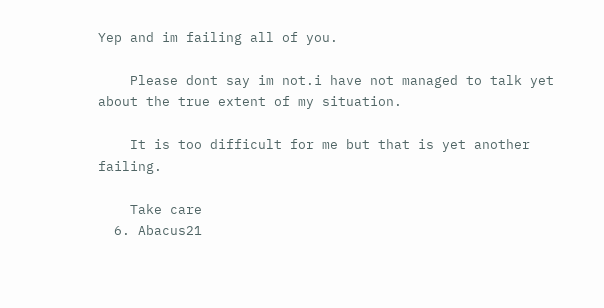Yep and im failing all of you.

    Please dont say im not.i have not managed to talk yet about the true extent of my situation.

    It is too difficult for me but that is yet another failing.

    Take care
  6. Abacus21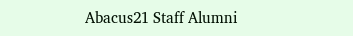Abacus21 Staff Alumni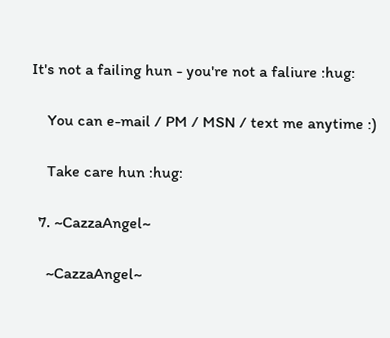It's not a failing hun - you're not a faliure :hug:

    You can e-mail / PM / MSN / text me anytime :)

    Take care hun :hug:

  7. ~CazzaAngel~

    ~CazzaAngel~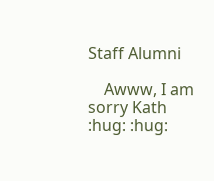Staff Alumni

    Awww, I am sorry Kath :hug: :hug: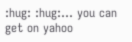:hug: :hug:... you can get on yahoo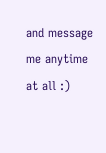and message me anytime at all :)